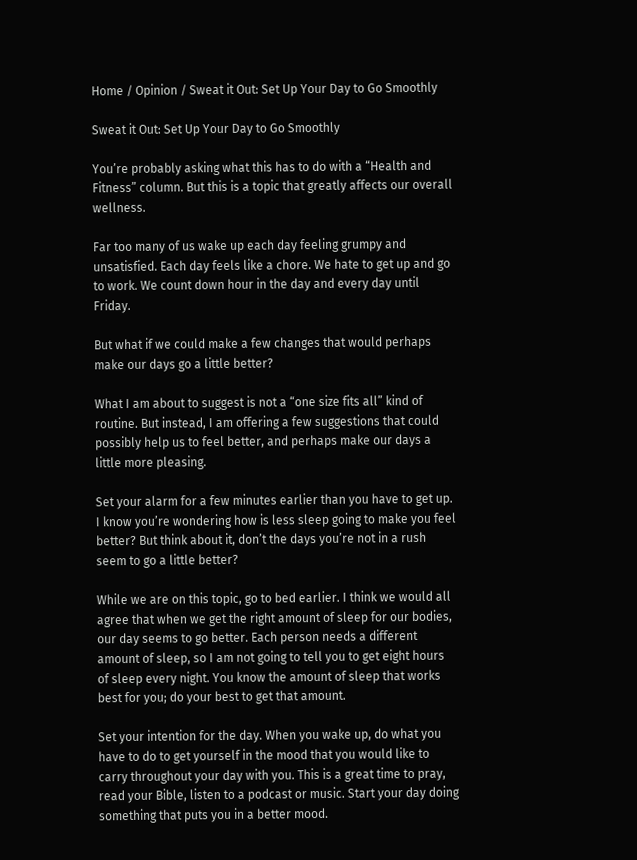Home / Opinion / Sweat it Out: Set Up Your Day to Go Smoothly

Sweat it Out: Set Up Your Day to Go Smoothly

You’re probably asking what this has to do with a “Health and Fitness” column. But this is a topic that greatly affects our overall wellness.

Far too many of us wake up each day feeling grumpy and unsatisfied. Each day feels like a chore. We hate to get up and go to work. We count down hour in the day and every day until Friday.

But what if we could make a few changes that would perhaps make our days go a little better?

What I am about to suggest is not a “one size fits all” kind of routine. But instead, I am offering a few suggestions that could possibly help us to feel better, and perhaps make our days a little more pleasing.

Set your alarm for a few minutes earlier than you have to get up. I know you’re wondering how is less sleep going to make you feel better? But think about it, don’t the days you’re not in a rush seem to go a little better?

While we are on this topic, go to bed earlier. I think we would all agree that when we get the right amount of sleep for our bodies, our day seems to go better. Each person needs a different amount of sleep, so I am not going to tell you to get eight hours of sleep every night. You know the amount of sleep that works best for you; do your best to get that amount.

Set your intention for the day. When you wake up, do what you have to do to get yourself in the mood that you would like to carry throughout your day with you. This is a great time to pray, read your Bible, listen to a podcast or music. Start your day doing something that puts you in a better mood.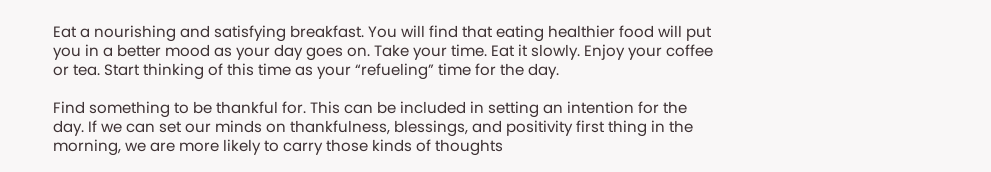Eat a nourishing and satisfying breakfast. You will find that eating healthier food will put you in a better mood as your day goes on. Take your time. Eat it slowly. Enjoy your coffee or tea. Start thinking of this time as your “refueling” time for the day.

Find something to be thankful for. This can be included in setting an intention for the day. If we can set our minds on thankfulness, blessings, and positivity first thing in the morning, we are more likely to carry those kinds of thoughts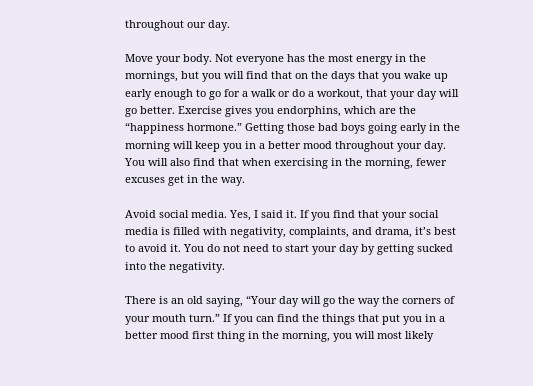throughout our day.

Move your body. Not everyone has the most energy in the mornings, but you will find that on the days that you wake up early enough to go for a walk or do a workout, that your day will go better. Exercise gives you endorphins, which are the “happiness hormone.” Getting those bad boys going early in the morning will keep you in a better mood throughout your day. You will also find that when exercising in the morning, fewer excuses get in the way.

Avoid social media. Yes, I said it. If you find that your social media is filled with negativity, complaints, and drama, it’s best to avoid it. You do not need to start your day by getting sucked into the negativity.

There is an old saying, “Your day will go the way the corners of your mouth turn.” If you can find the things that put you in a better mood first thing in the morning, you will most likely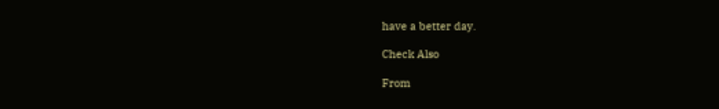have a better day.

Check Also

From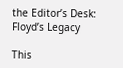the Editor’s Desk: Floyd’s Legacy

This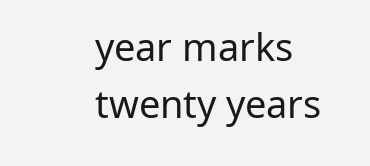year marks twenty years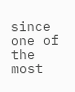since one of the most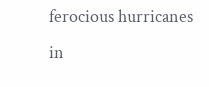ferocious hurricanes in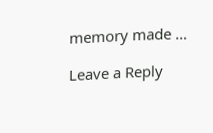memory made …

Leave a Reply